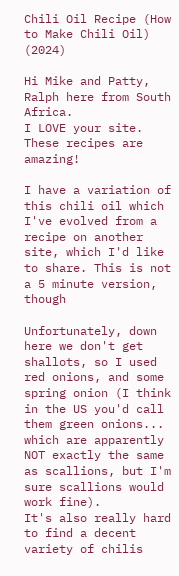Chili Oil Recipe (How to Make Chili Oil) (2024)

Hi Mike and Patty,
Ralph here from South Africa.
I LOVE your site. These recipes are amazing!

I have a variation of this chili oil which I've evolved from a recipe on another site, which I'd like to share. This is not a 5 minute version, though

Unfortunately, down here we don't get shallots, so I used red onions, and some spring onion (I think in the US you'd call them green onions... which are apparently NOT exactly the same as scallions, but I'm sure scallions would work fine).
It's also really hard to find a decent variety of chilis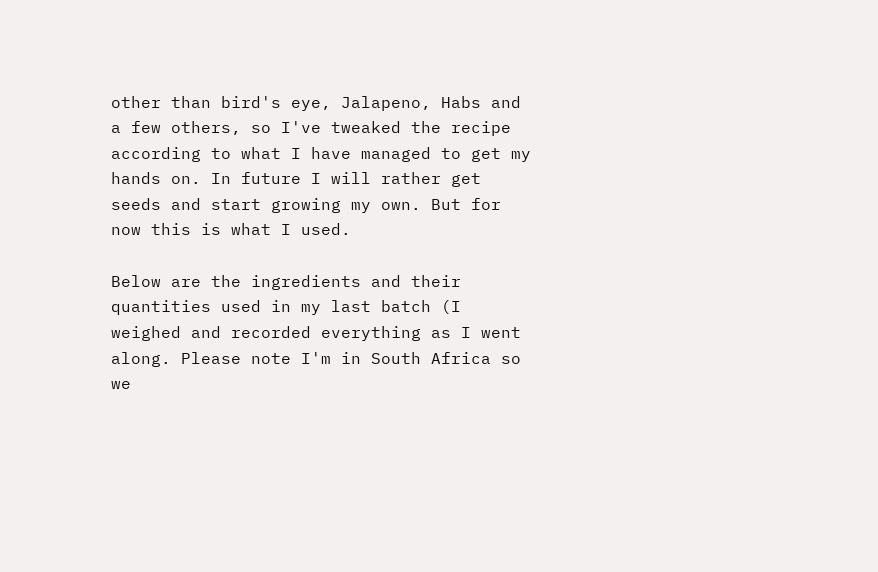other than bird's eye, Jalapeno, Habs and a few others, so I've tweaked the recipe according to what I have managed to get my hands on. In future I will rather get seeds and start growing my own. But for now this is what I used.

Below are the ingredients and their quantities used in my last batch (I weighed and recorded everything as I went along. Please note I'm in South Africa so we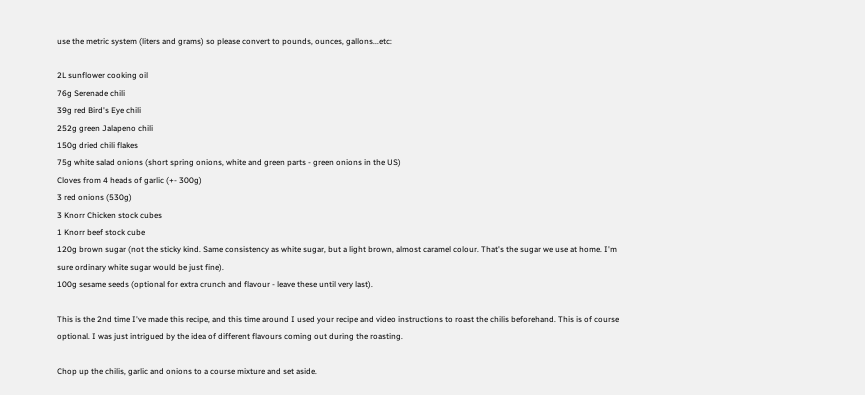use the metric system (liters and grams) so please convert to pounds, ounces, gallons...etc:

2L sunflower cooking oil
76g Serenade chili
39g red Bird's Eye chili
252g green Jalapeno chili
150g dried chili flakes
75g white salad onions (short spring onions, white and green parts - green onions in the US)
Cloves from 4 heads of garlic (+- 300g)
3 red onions (530g)
3 Knorr Chicken stock cubes
1 Knorr beef stock cube
120g brown sugar (not the sticky kind. Same consistency as white sugar, but a light brown, almost caramel colour. That's the sugar we use at home. I'm sure ordinary white sugar would be just fine).
100g sesame seeds (optional for extra crunch and flavour - leave these until very last).

This is the 2nd time I've made this recipe, and this time around I used your recipe and video instructions to roast the chilis beforehand. This is of course optional. I was just intrigued by the idea of different flavours coming out during the roasting.

Chop up the chilis, garlic and onions to a course mixture and set aside.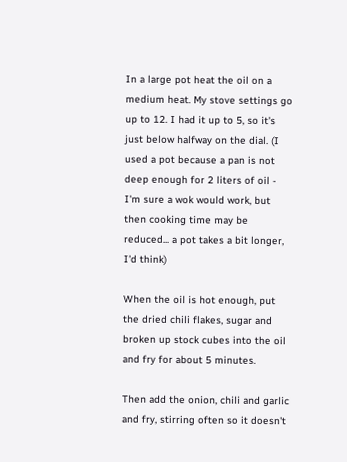In a large pot heat the oil on a medium heat. My stove settings go up to 12. I had it up to 5, so it's just below halfway on the dial. (I used a pot because a pan is not deep enough for 2 liters of oil - I'm sure a wok would work, but then cooking time may be reduced... a pot takes a bit longer, I'd think)

When the oil is hot enough, put the dried chili flakes, sugar and broken up stock cubes into the oil and fry for about 5 minutes.

Then add the onion, chili and garlic and fry, stirring often so it doesn't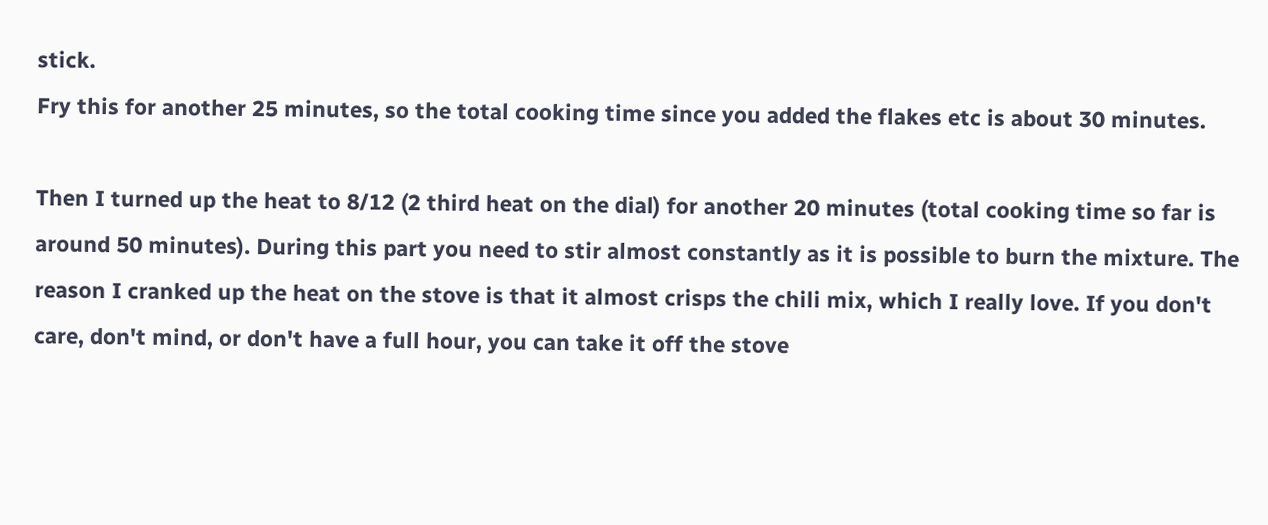stick.
Fry this for another 25 minutes, so the total cooking time since you added the flakes etc is about 30 minutes.

Then I turned up the heat to 8/12 (2 third heat on the dial) for another 20 minutes (total cooking time so far is around 50 minutes). During this part you need to stir almost constantly as it is possible to burn the mixture. The reason I cranked up the heat on the stove is that it almost crisps the chili mix, which I really love. If you don't care, don't mind, or don't have a full hour, you can take it off the stove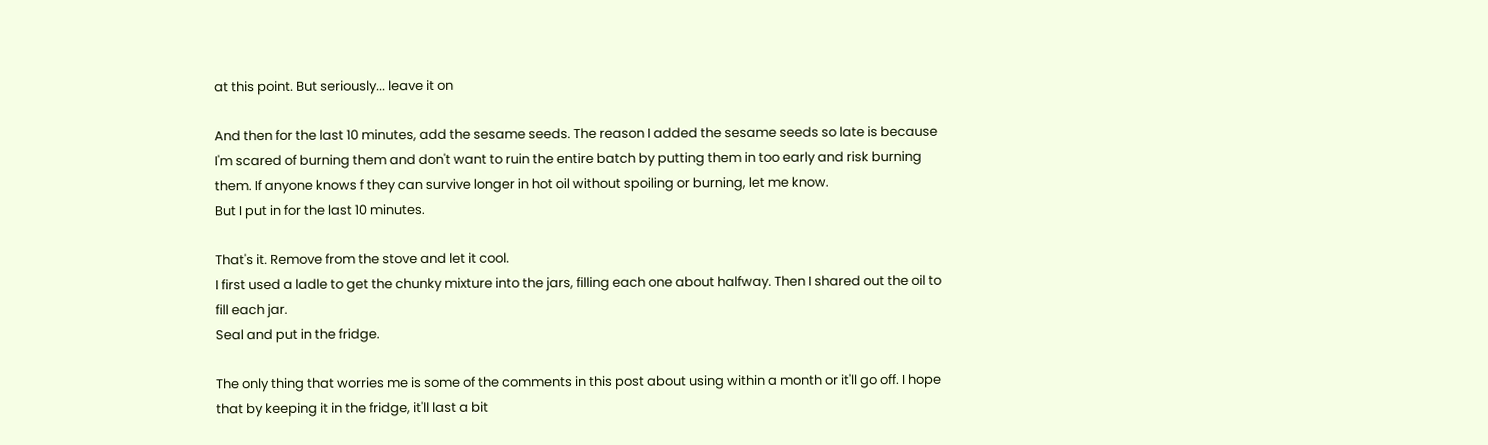at this point. But seriously... leave it on

And then for the last 10 minutes, add the sesame seeds. The reason I added the sesame seeds so late is because I'm scared of burning them and don't want to ruin the entire batch by putting them in too early and risk burning them. If anyone knows f they can survive longer in hot oil without spoiling or burning, let me know.
But I put in for the last 10 minutes.

That's it. Remove from the stove and let it cool.
I first used a ladle to get the chunky mixture into the jars, filling each one about halfway. Then I shared out the oil to fill each jar.
Seal and put in the fridge.

The only thing that worries me is some of the comments in this post about using within a month or it'll go off. I hope that by keeping it in the fridge, it'll last a bit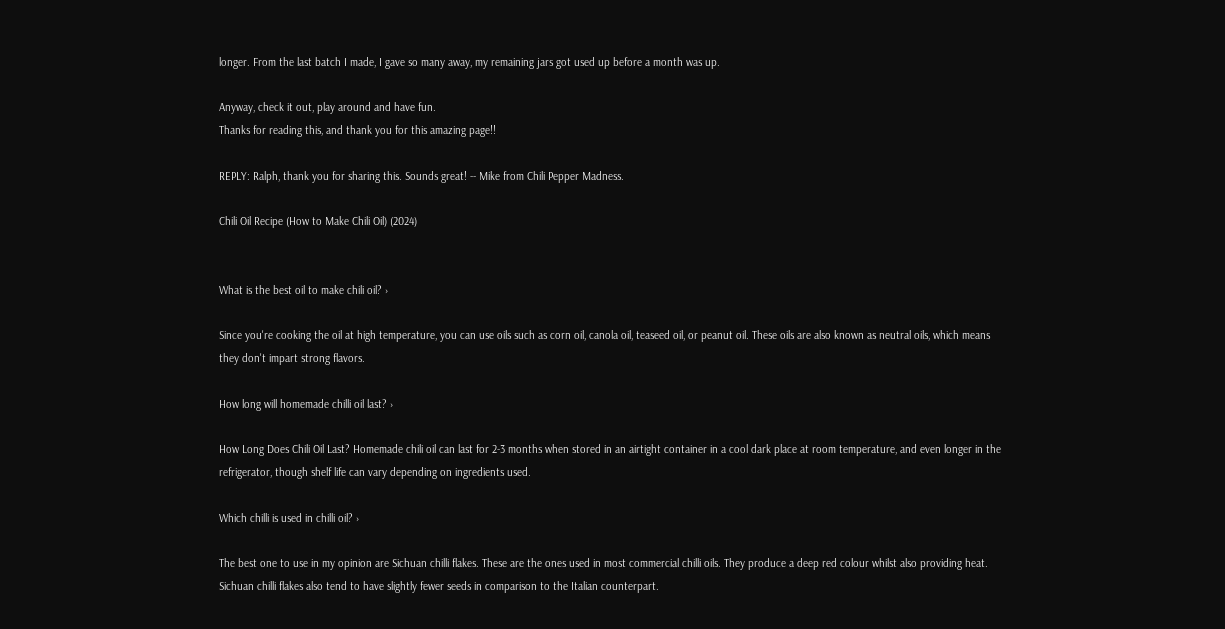longer. From the last batch I made, I gave so many away, my remaining jars got used up before a month was up.

Anyway, check it out, play around and have fun.
Thanks for reading this, and thank you for this amazing page!!

REPLY: Ralph, thank you for sharing this. Sounds great! -- Mike from Chili Pepper Madness.

Chili Oil Recipe (How to Make Chili Oil) (2024)


What is the best oil to make chili oil? ›

Since you're cooking the oil at high temperature, you can use oils such as corn oil, canola oil, teaseed oil, or peanut oil. These oils are also known as neutral oils, which means they don't impart strong flavors.

How long will homemade chilli oil last? ›

How Long Does Chili Oil Last? Homemade chili oil can last for 2-3 months when stored in an airtight container in a cool dark place at room temperature, and even longer in the refrigerator, though shelf life can vary depending on ingredients used.

Which chilli is used in chilli oil? ›

The best one to use in my opinion are Sichuan chilli flakes. These are the ones used in most commercial chilli oils. They produce a deep red colour whilst also providing heat. Sichuan chilli flakes also tend to have slightly fewer seeds in comparison to the Italian counterpart.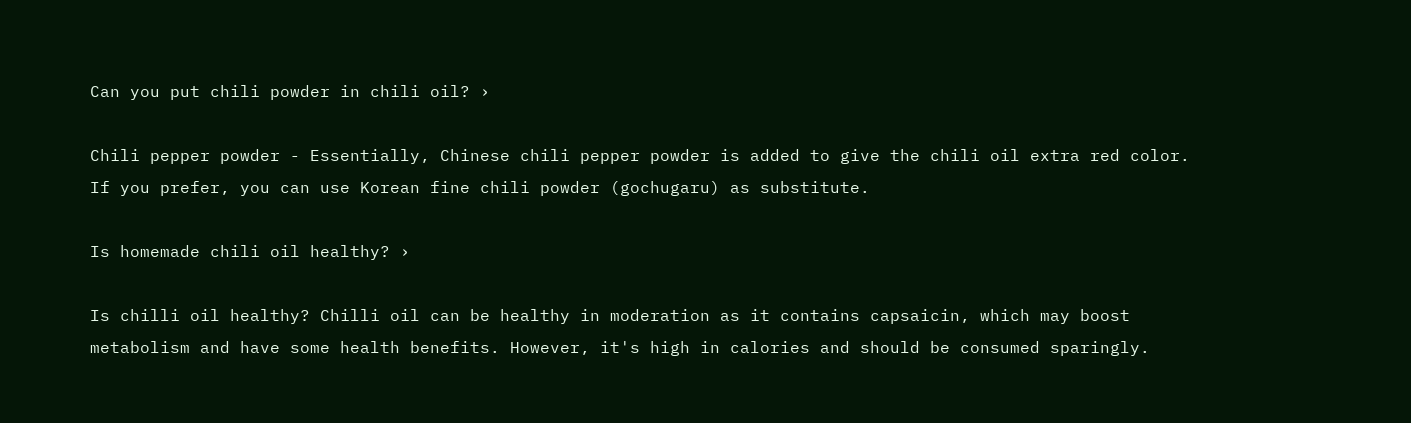Can you put chili powder in chili oil? ›

Chili pepper powder - Essentially, Chinese chili pepper powder is added to give the chili oil extra red color. If you prefer, you can use Korean fine chili powder (gochugaru) as substitute.

Is homemade chili oil healthy? ›

Is chilli oil healthy? Chilli oil can be healthy in moderation as it contains capsaicin, which may boost metabolism and have some health benefits. However, it's high in calories and should be consumed sparingly.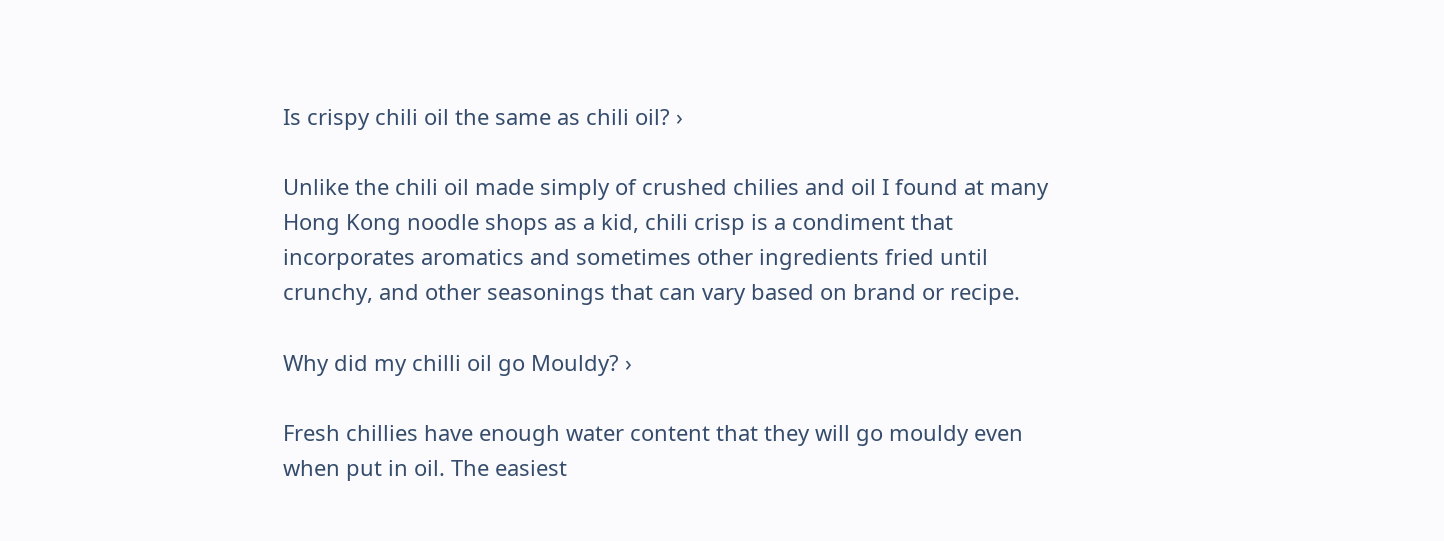Is crispy chili oil the same as chili oil? ›

Unlike the chili oil made simply of crushed chilies and oil I found at many Hong Kong noodle shops as a kid, chili crisp is a condiment that incorporates aromatics and sometimes other ingredients fried until crunchy, and other seasonings that can vary based on brand or recipe.

Why did my chilli oil go Mouldy? ›

Fresh chillies have enough water content that they will go mouldy even when put in oil. The easiest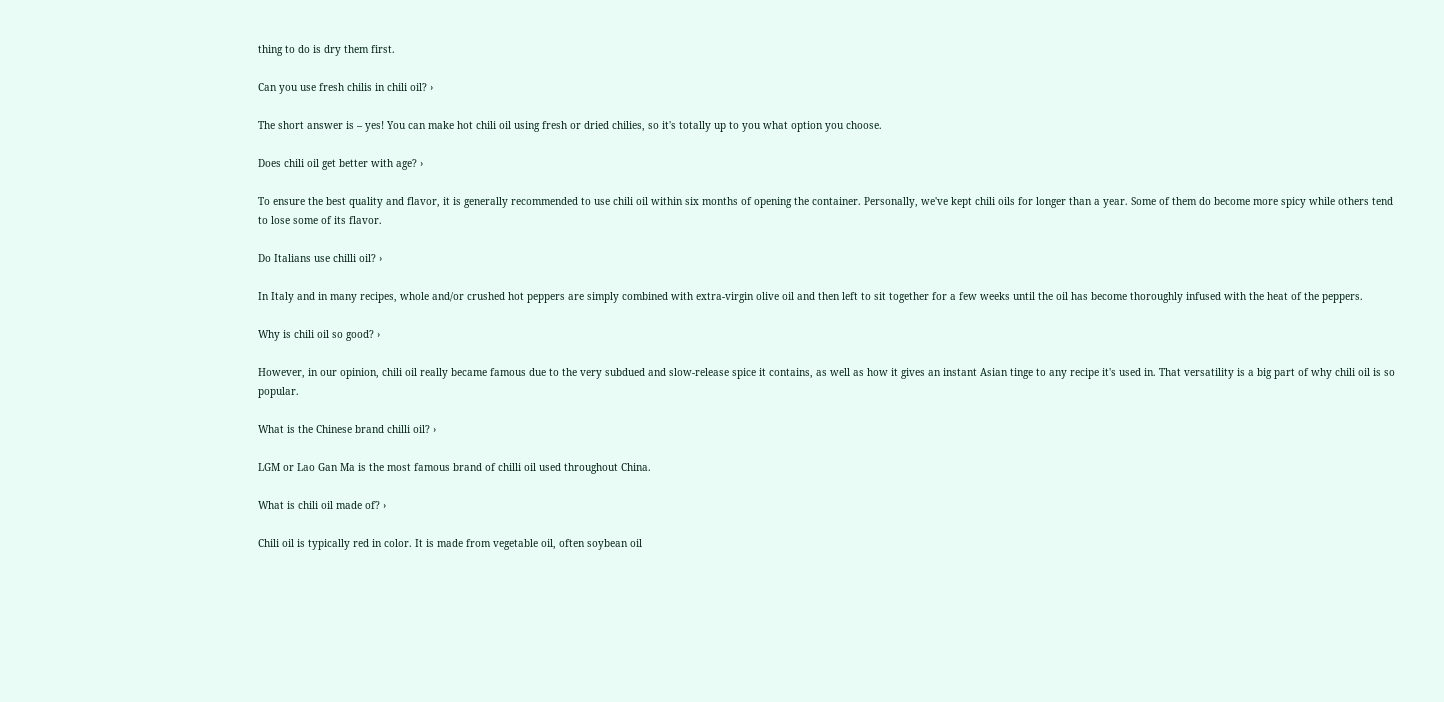thing to do is dry them first.

Can you use fresh chilis in chili oil? ›

The short answer is – yes! You can make hot chili oil using fresh or dried chilies, so it's totally up to you what option you choose.

Does chili oil get better with age? ›

To ensure the best quality and flavor, it is generally recommended to use chili oil within six months of opening the container. Personally, we've kept chili oils for longer than a year. Some of them do become more spicy while others tend to lose some of its flavor.

Do Italians use chilli oil? ›

In Italy and in many recipes, whole and/or crushed hot peppers are simply combined with extra-virgin olive oil and then left to sit together for a few weeks until the oil has become thoroughly infused with the heat of the peppers.

Why is chili oil so good? ›

However, in our opinion, chili oil really became famous due to the very subdued and slow-release spice it contains, as well as how it gives an instant Asian tinge to any recipe it's used in. That versatility is a big part of why chili oil is so popular.

What is the Chinese brand chilli oil? ›

LGM or Lao Gan Ma is the most famous brand of chilli oil used throughout China.

What is chili oil made of? ›

Chili oil is typically red in color. It is made from vegetable oil, often soybean oil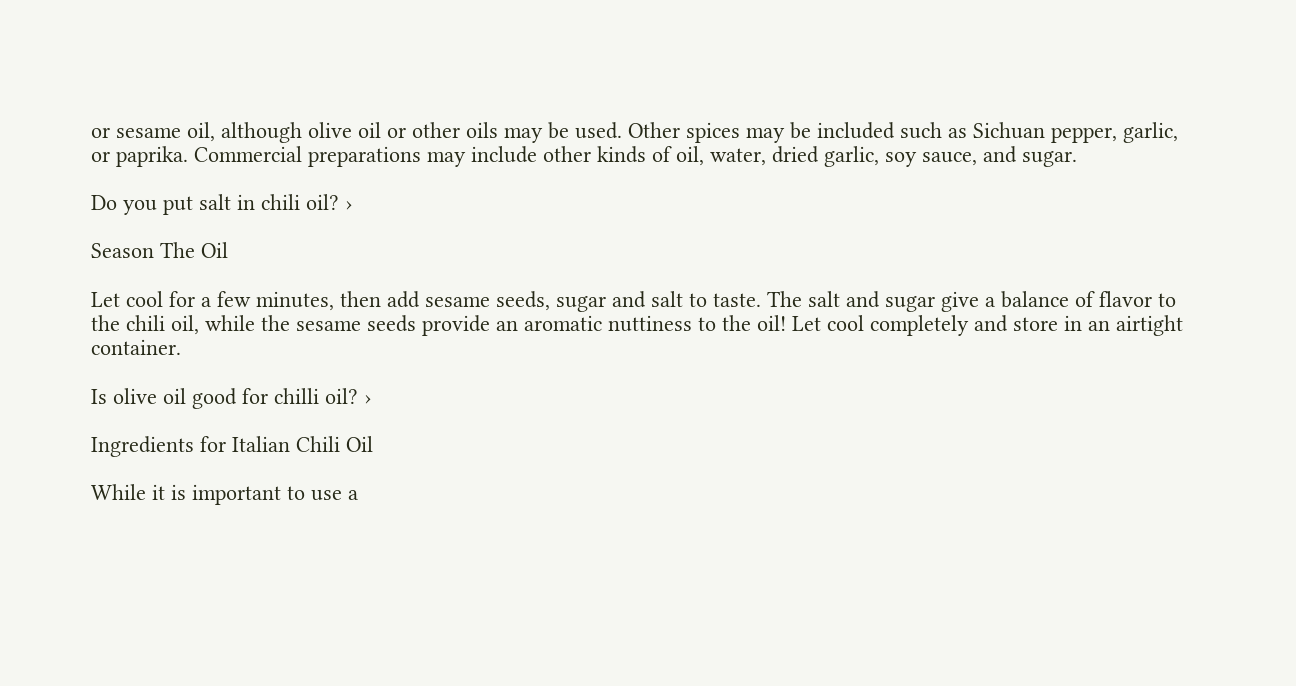or sesame oil, although olive oil or other oils may be used. Other spices may be included such as Sichuan pepper, garlic, or paprika. Commercial preparations may include other kinds of oil, water, dried garlic, soy sauce, and sugar.

Do you put salt in chili oil? ›

Season The Oil

Let cool for a few minutes, then add sesame seeds, sugar and salt to taste. The salt and sugar give a balance of flavor to the chili oil, while the sesame seeds provide an aromatic nuttiness to the oil! Let cool completely and store in an airtight container.

Is olive oil good for chilli oil? ›

Ingredients for Italian Chili Oil

While it is important to use a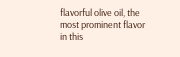flavorful olive oil, the most prominent flavor in this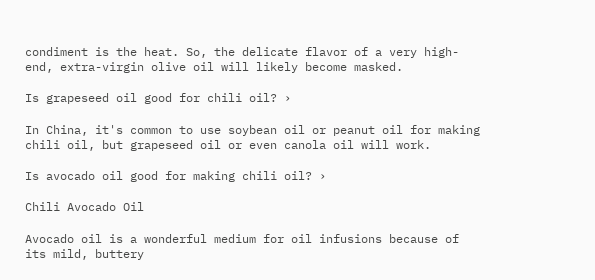condiment is the heat. So, the delicate flavor of a very high-end, extra-virgin olive oil will likely become masked.

Is grapeseed oil good for chili oil? ›

In China, it's common to use soybean oil or peanut oil for making chili oil, but grapeseed oil or even canola oil will work.

Is avocado oil good for making chili oil? ›

Chili Avocado Oil

Avocado oil is a wonderful medium for oil infusions because of its mild, buttery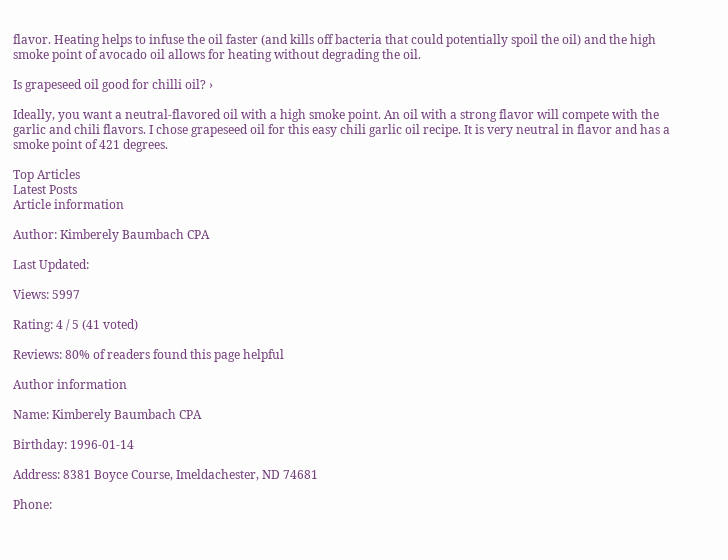flavor. Heating helps to infuse the oil faster (and kills off bacteria that could potentially spoil the oil) and the high smoke point of avocado oil allows for heating without degrading the oil.

Is grapeseed oil good for chilli oil? ›

Ideally, you want a neutral-flavored oil with a high smoke point. An oil with a strong flavor will compete with the garlic and chili flavors. I chose grapeseed oil for this easy chili garlic oil recipe. It is very neutral in flavor and has a smoke point of 421 degrees.

Top Articles
Latest Posts
Article information

Author: Kimberely Baumbach CPA

Last Updated:

Views: 5997

Rating: 4 / 5 (41 voted)

Reviews: 80% of readers found this page helpful

Author information

Name: Kimberely Baumbach CPA

Birthday: 1996-01-14

Address: 8381 Boyce Course, Imeldachester, ND 74681

Phone: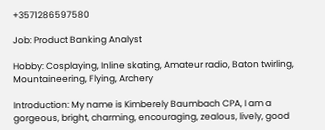+3571286597580

Job: Product Banking Analyst

Hobby: Cosplaying, Inline skating, Amateur radio, Baton twirling, Mountaineering, Flying, Archery

Introduction: My name is Kimberely Baumbach CPA, I am a gorgeous, bright, charming, encouraging, zealous, lively, good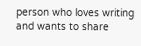person who loves writing and wants to share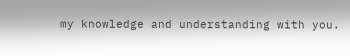my knowledge and understanding with you.